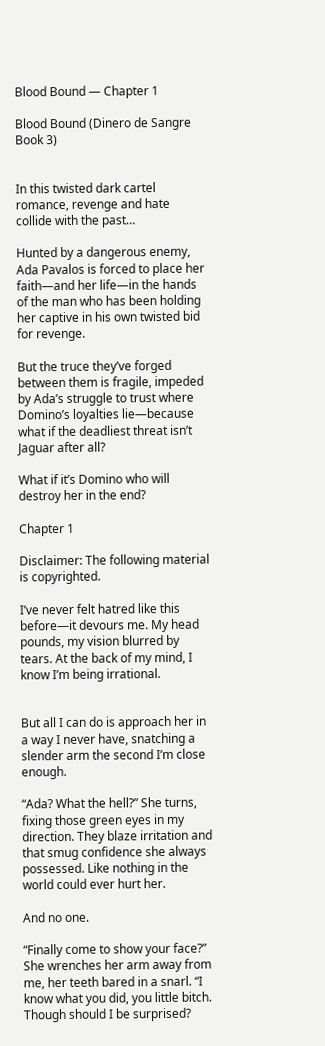Blood Bound — Chapter 1

Blood Bound (Dinero de Sangre Book 3)


In this twisted dark cartel romance, revenge and hate collide with the past…

Hunted by a dangerous enemy, Ada Pavalos is forced to place her faith—and her life—in the hands of the man who has been holding her captive in his own twisted bid for revenge.

But the truce they’ve forged between them is fragile, impeded by Ada’s struggle to trust where Domino’s loyalties lie—because what if the deadliest threat isn’t Jaguar after all?

What if it’s Domino who will destroy her in the end?

Chapter 1

Disclaimer: The following material is copyrighted.

I’ve never felt hatred like this before—it devours me. My head pounds, my vision blurred by tears. At the back of my mind, I know I’m being irrational.


But all I can do is approach her in a way I never have, snatching a slender arm the second I’m close enough.

“Ada? What the hell?” She turns, fixing those green eyes in my direction. They blaze irritation and that smug confidence she always possessed. Like nothing in the world could ever hurt her.

And no one.

“Finally come to show your face?” She wrenches her arm away from me, her teeth bared in a snarl. “I know what you did, you little bitch. Though should I be surprised?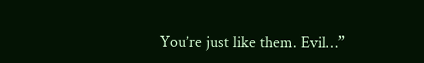You’re just like them. Evil…”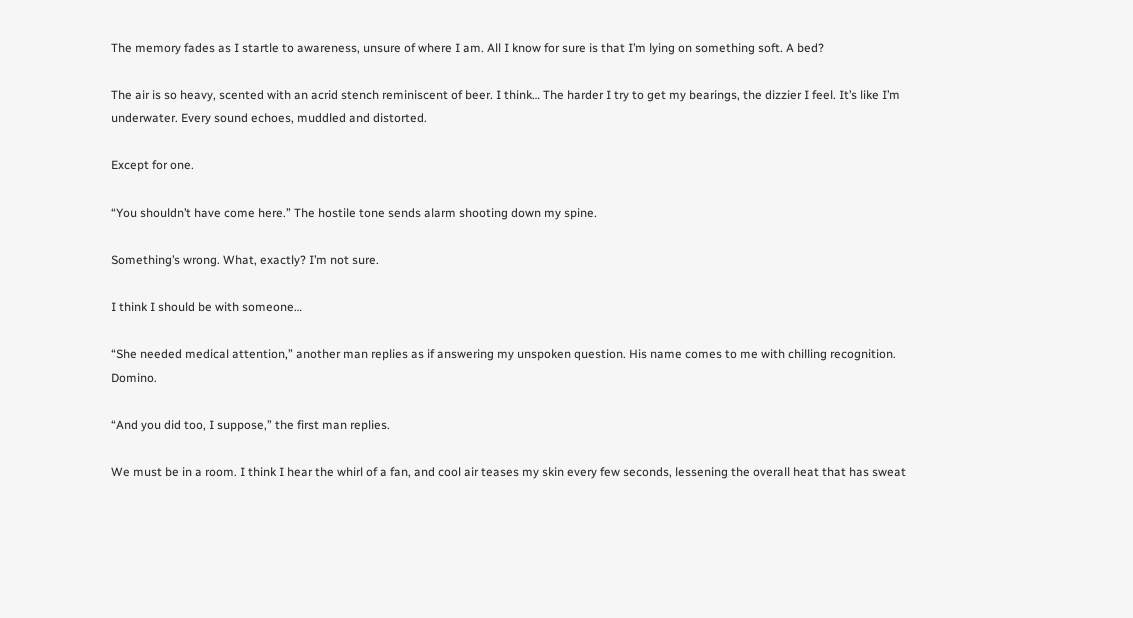The memory fades as I startle to awareness, unsure of where I am. All I know for sure is that I’m lying on something soft. A bed?

The air is so heavy, scented with an acrid stench reminiscent of beer. I think… The harder I try to get my bearings, the dizzier I feel. It’s like I’m underwater. Every sound echoes, muddled and distorted.

Except for one.

“You shouldn’t have come here.” The hostile tone sends alarm shooting down my spine.

Something’s wrong. What, exactly? I’m not sure.

I think I should be with someone…

“She needed medical attention,” another man replies as if answering my unspoken question. His name comes to me with chilling recognition. Domino.

“And you did too, I suppose,” the first man replies.

We must be in a room. I think I hear the whirl of a fan, and cool air teases my skin every few seconds, lessening the overall heat that has sweat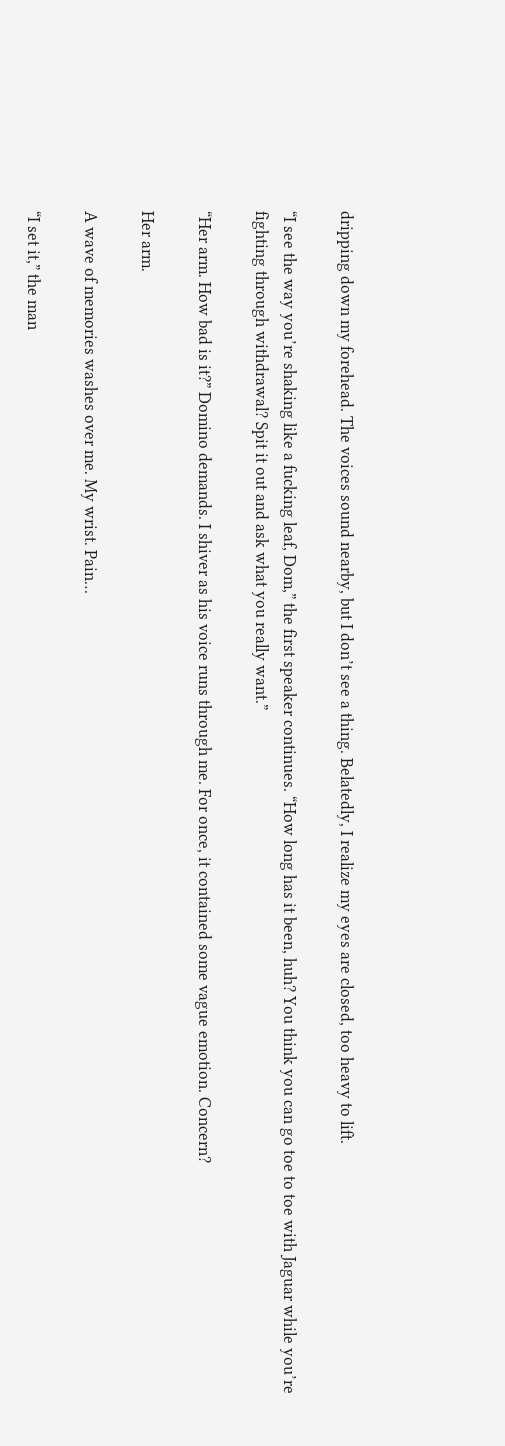dripping down my forehead. The voices sound nearby, but I don’t see a thing. Belatedly, I realize my eyes are closed, too heavy to lift.

“I see the way you’re shaking like a fucking leaf, Dom,” the first speaker continues. “How long has it been, huh? You think you can go toe to toe with Jaguar while you’re fighting through withdrawal? Spit it out and ask what you really want.”

“Her arm. How bad is it?” Domino demands. I shiver as his voice runs through me. For once, it contained some vague emotion. Concern?

Her arm.

A wave of memories washes over me. My wrist. Pain…

“I set it,” the man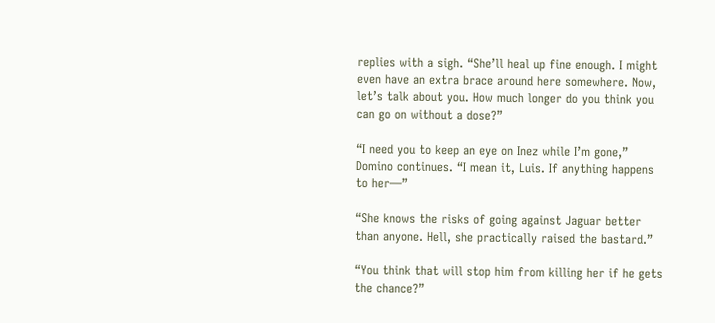replies with a sigh. “She’ll heal up fine enough. I might even have an extra brace around here somewhere. Now, let’s talk about you. How much longer do you think you can go on without a dose?”

“I need you to keep an eye on Inez while I’m gone,” Domino continues. “I mean it, Luis. If anything happens to her—”

“She knows the risks of going against Jaguar better than anyone. Hell, she practically raised the bastard.”

“You think that will stop him from killing her if he gets the chance?”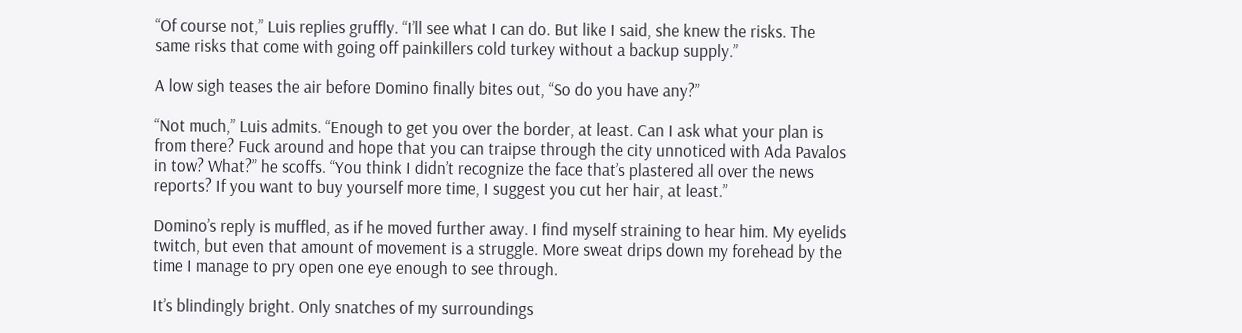“Of course not,” Luis replies gruffly. “I’ll see what I can do. But like I said, she knew the risks. The same risks that come with going off painkillers cold turkey without a backup supply.”

A low sigh teases the air before Domino finally bites out, “So do you have any?”

“Not much,” Luis admits. “Enough to get you over the border, at least. Can I ask what your plan is from there? Fuck around and hope that you can traipse through the city unnoticed with Ada Pavalos in tow? What?” he scoffs. “You think I didn’t recognize the face that’s plastered all over the news reports? If you want to buy yourself more time, I suggest you cut her hair, at least.”

Domino’s reply is muffled, as if he moved further away. I find myself straining to hear him. My eyelids twitch, but even that amount of movement is a struggle. More sweat drips down my forehead by the time I manage to pry open one eye enough to see through.

It’s blindingly bright. Only snatches of my surroundings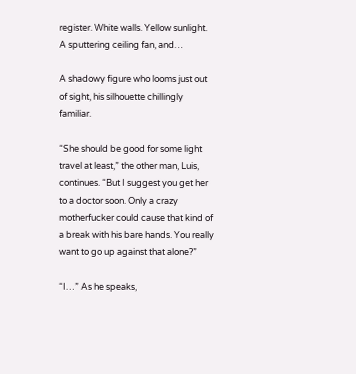register. White walls. Yellow sunlight. A sputtering ceiling fan, and…

A shadowy figure who looms just out of sight, his silhouette chillingly familiar.

“She should be good for some light travel at least,” the other man, Luis, continues. “But I suggest you get her to a doctor soon. Only a crazy motherfucker could cause that kind of a break with his bare hands. You really want to go up against that alone?”

“I…” As he speaks,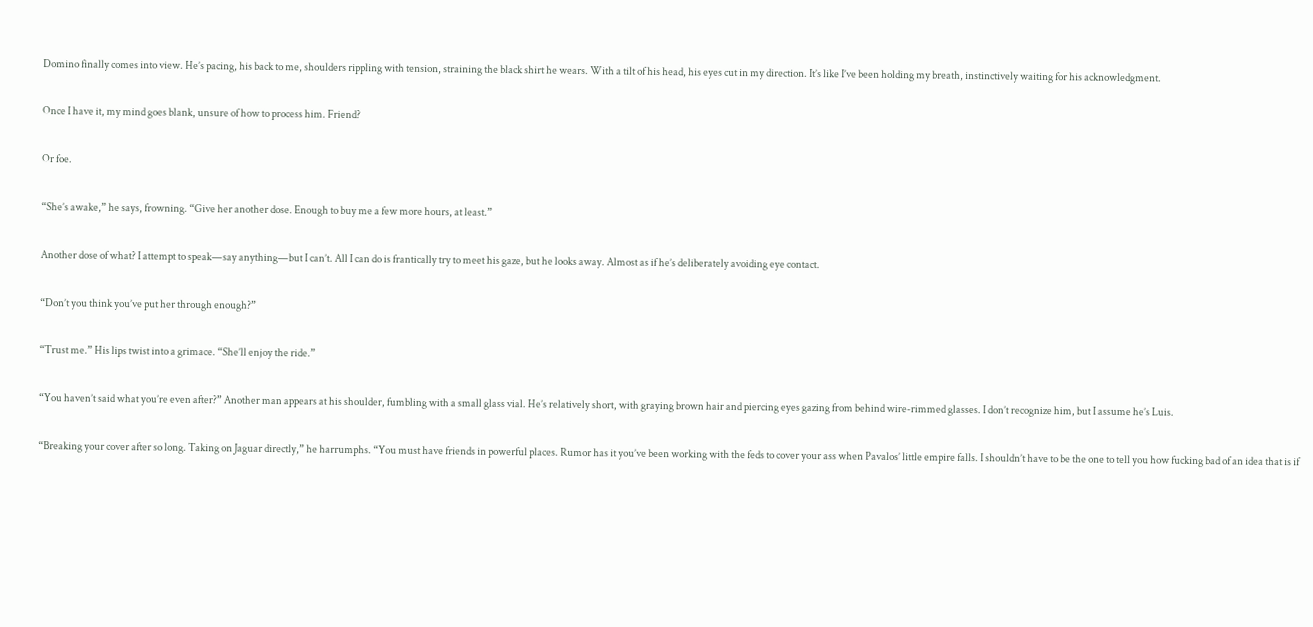Domino finally comes into view. He’s pacing, his back to me, shoulders rippling with tension, straining the black shirt he wears. With a tilt of his head, his eyes cut in my direction. It’s like I’ve been holding my breath, instinctively waiting for his acknowledgment.

Once I have it, my mind goes blank, unsure of how to process him. Friend?

Or foe.

“She’s awake,” he says, frowning. “Give her another dose. Enough to buy me a few more hours, at least.”

Another dose of what? I attempt to speak—say anything—but I can’t. All I can do is frantically try to meet his gaze, but he looks away. Almost as if he’s deliberately avoiding eye contact.

“Don’t you think you’ve put her through enough?”

“Trust me.” His lips twist into a grimace. “She’ll enjoy the ride.”

“You haven’t said what you’re even after?” Another man appears at his shoulder, fumbling with a small glass vial. He’s relatively short, with graying brown hair and piercing eyes gazing from behind wire-rimmed glasses. I don’t recognize him, but I assume he’s Luis.

“Breaking your cover after so long. Taking on Jaguar directly,” he harrumphs. “You must have friends in powerful places. Rumor has it you’ve been working with the feds to cover your ass when Pavalos’ little empire falls. I shouldn’t have to be the one to tell you how fucking bad of an idea that is if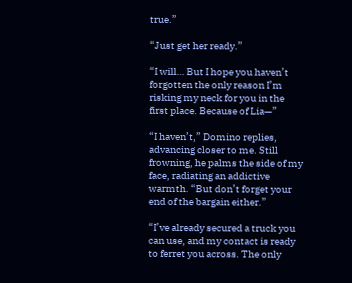true.”

“Just get her ready.”

“I will… But I hope you haven’t forgotten the only reason I’m risking my neck for you in the first place. Because of Lia—”

“I haven’t,” Domino replies, advancing closer to me. Still frowning, he palms the side of my face, radiating an addictive warmth. “But don’t forget your end of the bargain either.”

“I’ve already secured a truck you can use, and my contact is ready to ferret you across. The only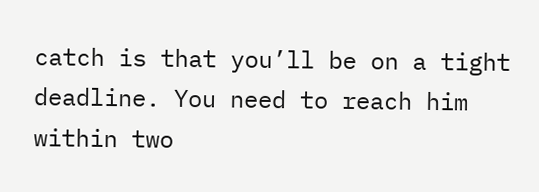catch is that you’ll be on a tight deadline. You need to reach him within two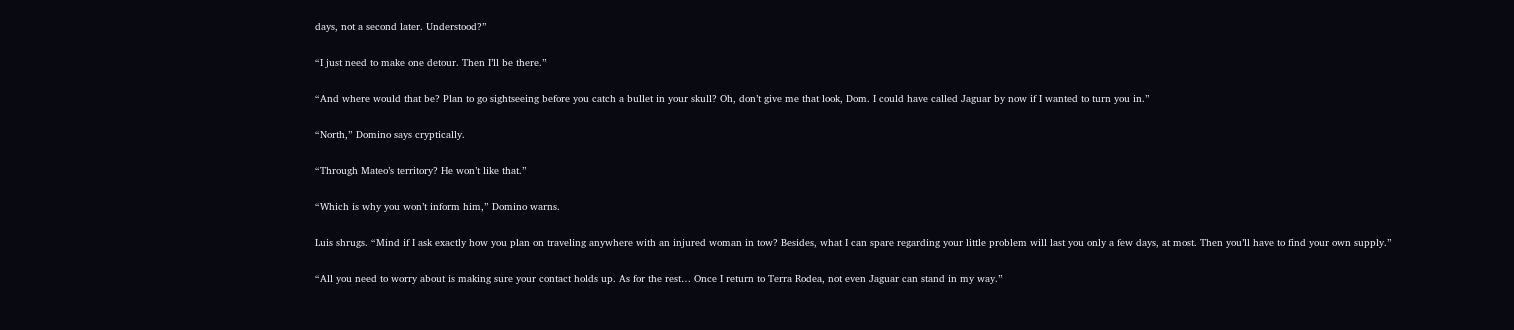days, not a second later. Understood?”

“I just need to make one detour. Then I’ll be there.”

“And where would that be? Plan to go sightseeing before you catch a bullet in your skull? Oh, don’t give me that look, Dom. I could have called Jaguar by now if I wanted to turn you in.”

“North,” Domino says cryptically.

“Through Mateo’s territory? He won’t like that.”

“Which is why you won’t inform him,” Domino warns.

Luis shrugs. “Mind if I ask exactly how you plan on traveling anywhere with an injured woman in tow? Besides, what I can spare regarding your little problem will last you only a few days, at most. Then you’ll have to find your own supply.”

“All you need to worry about is making sure your contact holds up. As for the rest… Once I return to Terra Rodea, not even Jaguar can stand in my way.”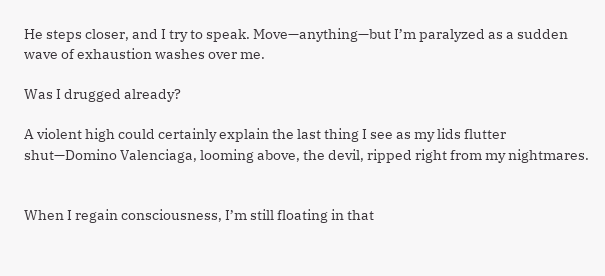He steps closer, and I try to speak. Move—anything—but I’m paralyzed as a sudden wave of exhaustion washes over me.

Was I drugged already?

A violent high could certainly explain the last thing I see as my lids flutter shut—Domino Valenciaga, looming above, the devil, ripped right from my nightmares.


When I regain consciousness, I’m still floating in that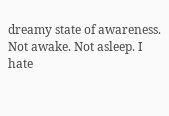dreamy state of awareness. Not awake. Not asleep. I hate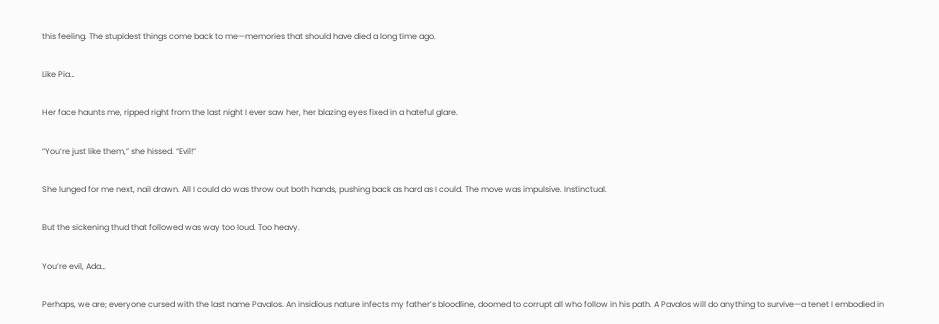this feeling. The stupidest things come back to me—memories that should have died a long time ago.

Like Pia…

Her face haunts me, ripped right from the last night I ever saw her, her blazing eyes fixed in a hateful glare.

“You’re just like them,” she hissed. “Evil!”

She lunged for me next, nail drawn. All I could do was throw out both hands, pushing back as hard as I could. The move was impulsive. Instinctual.

But the sickening thud that followed was way too loud. Too heavy.

You’re evil, Ada…

Perhaps, we are; everyone cursed with the last name Pavalos. An insidious nature infects my father’s bloodline, doomed to corrupt all who follow in his path. A Pavalos will do anything to survive—a tenet I embodied in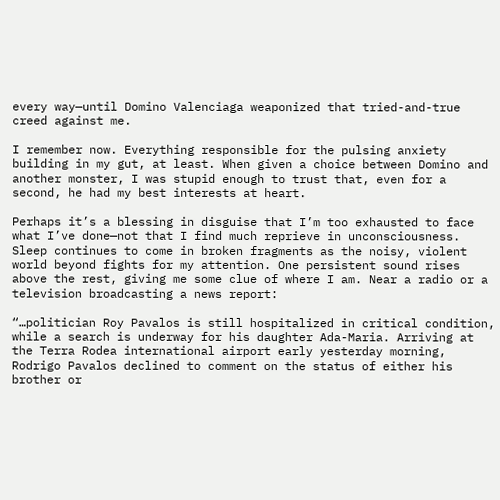every way—until Domino Valenciaga weaponized that tried-and-true creed against me.

I remember now. Everything responsible for the pulsing anxiety building in my gut, at least. When given a choice between Domino and another monster, I was stupid enough to trust that, even for a second, he had my best interests at heart.

Perhaps it’s a blessing in disguise that I’m too exhausted to face what I’ve done—not that I find much reprieve in unconsciousness. Sleep continues to come in broken fragments as the noisy, violent world beyond fights for my attention. One persistent sound rises above the rest, giving me some clue of where I am. Near a radio or a television broadcasting a news report:

“…politician Roy Pavalos is still hospitalized in critical condition, while a search is underway for his daughter Ada-Maria. Arriving at the Terra Rodea international airport early yesterday morning, Rodrigo Pavalos declined to comment on the status of either his brother or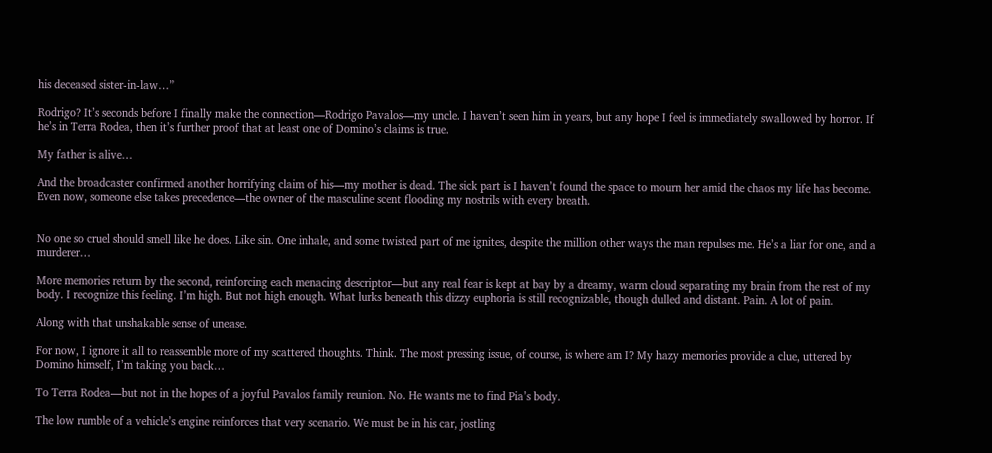his deceased sister-in-law…”

Rodrigo? It’s seconds before I finally make the connection—Rodrigo Pavalos—my uncle. I haven’t seen him in years, but any hope I feel is immediately swallowed by horror. If he’s in Terra Rodea, then it’s further proof that at least one of Domino’s claims is true.

My father is alive…

And the broadcaster confirmed another horrifying claim of his—my mother is dead. The sick part is I haven’t found the space to mourn her amid the chaos my life has become. Even now, someone else takes precedence—the owner of the masculine scent flooding my nostrils with every breath.


No one so cruel should smell like he does. Like sin. One inhale, and some twisted part of me ignites, despite the million other ways the man repulses me. He’s a liar for one, and a murderer…

More memories return by the second, reinforcing each menacing descriptor—but any real fear is kept at bay by a dreamy, warm cloud separating my brain from the rest of my body. I recognize this feeling. I’m high. But not high enough. What lurks beneath this dizzy euphoria is still recognizable, though dulled and distant. Pain. A lot of pain.

Along with that unshakable sense of unease.

For now, I ignore it all to reassemble more of my scattered thoughts. Think. The most pressing issue, of course, is where am I? My hazy memories provide a clue, uttered by Domino himself, I’m taking you back…

To Terra Rodea—but not in the hopes of a joyful Pavalos family reunion. No. He wants me to find Pia’s body.

The low rumble of a vehicle’s engine reinforces that very scenario. We must be in his car, jostling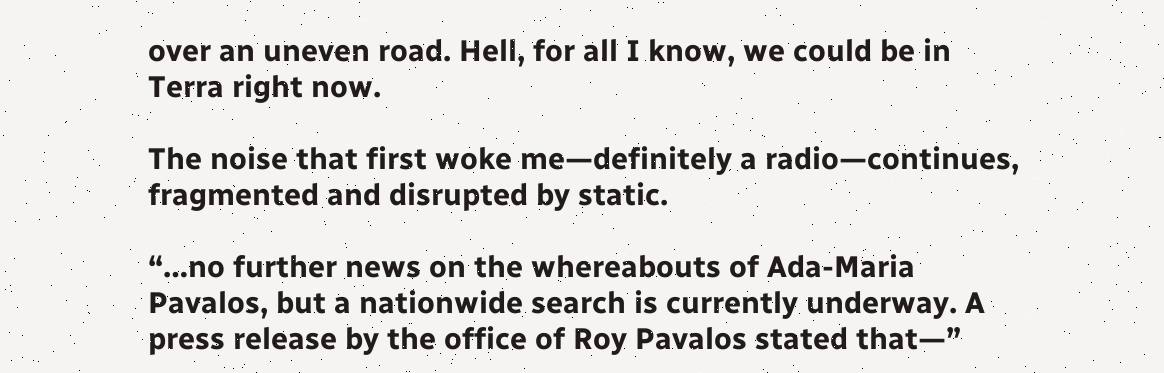over an uneven road. Hell, for all I know, we could be in Terra right now.

The noise that first woke me—definitely a radio—continues, fragmented and disrupted by static.

“…no further news on the whereabouts of Ada-Maria Pavalos, but a nationwide search is currently underway. A press release by the office of Roy Pavalos stated that—”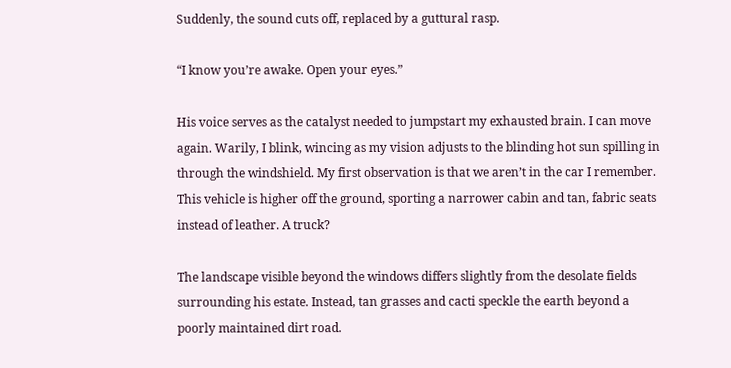Suddenly, the sound cuts off, replaced by a guttural rasp.

“I know you’re awake. Open your eyes.”

His voice serves as the catalyst needed to jumpstart my exhausted brain. I can move again. Warily, I blink, wincing as my vision adjusts to the blinding hot sun spilling in through the windshield. My first observation is that we aren’t in the car I remember. This vehicle is higher off the ground, sporting a narrower cabin and tan, fabric seats instead of leather. A truck?

The landscape visible beyond the windows differs slightly from the desolate fields surrounding his estate. Instead, tan grasses and cacti speckle the earth beyond a poorly maintained dirt road.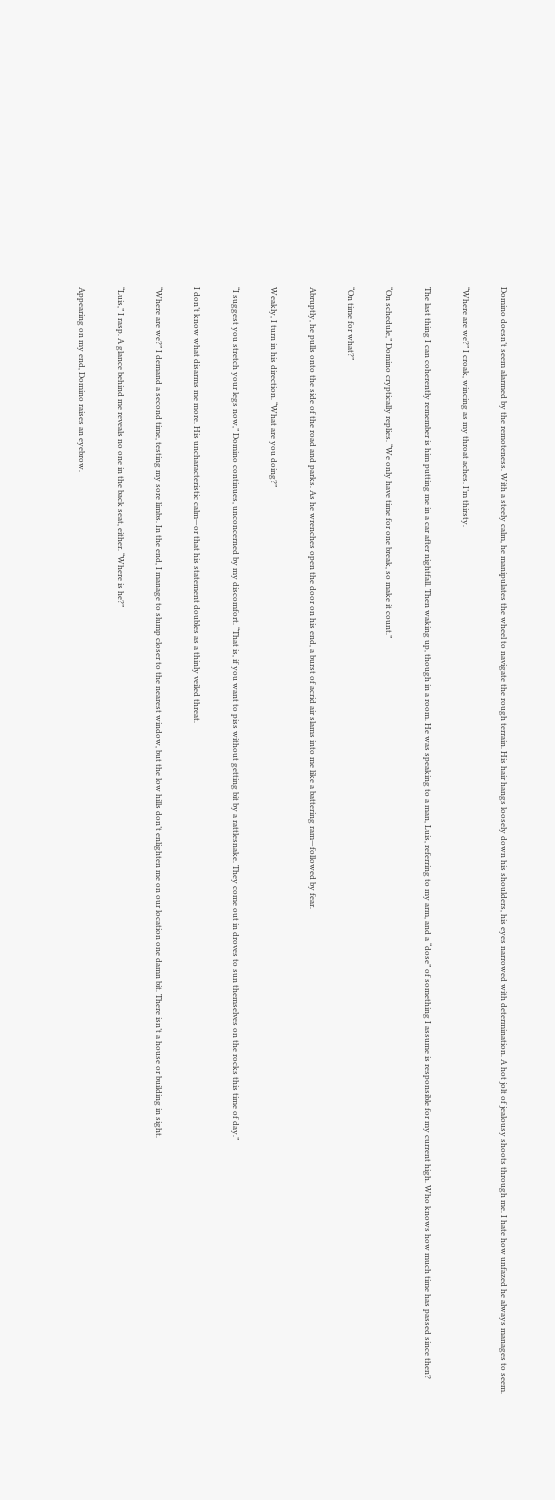Domino doesn’t seem alarmed by the remoteness. With a steely calm, he manipulates the wheel to navigate the rough terrain. His hair hangs loosely down his shoulders, his eyes narrowed with determination. A hot jolt of jealousy shoots through me. I hate how unfazed he always manages to seem.

“Where are we?” I croak, wincing as my throat aches. I’m thirsty.

The last thing I can coherently remember is him putting me in a car after nightfall. Then waking up, though in a room. He was speaking to a man, Luis, referring to my arm, and a “dose” of something I assume is responsible for my current high. Who knows how much time has passed since then?

“On schedule,” Domino cryptically replies. “We only have time for one break, so make it count.”

“On time for what?”

Abruptly, he pulls onto the side of the road and parks. As he wrenches open the door on his end, a burst of acrid air slams into me like a battering ram—followed by fear.

Weakly, I turn in his direction. “What are you doing?”

“I suggest you stretch your legs now,” Domino continues, unconcerned by my discomfort. “That is, if you want to piss without getting bit by a rattlesnake. They come out in droves to sun themselves on the rocks this time of day.”

I don’t know what disarms me more. His uncharacteristic calm—or that his statement doubles as a thinly veiled threat.

“Where are we?” I demand a second time, testing my sore limbs. In the end, I manage to slump closer to the nearest window, but the low hills don’t enlighten me on our location one damn bit. There isn’t a house or building in sight.

“Luis,” I rasp. A glance behind me reveals no one in the back seat, either. “Where is he?”

Appearing on my end, Domino raises an eyebrow.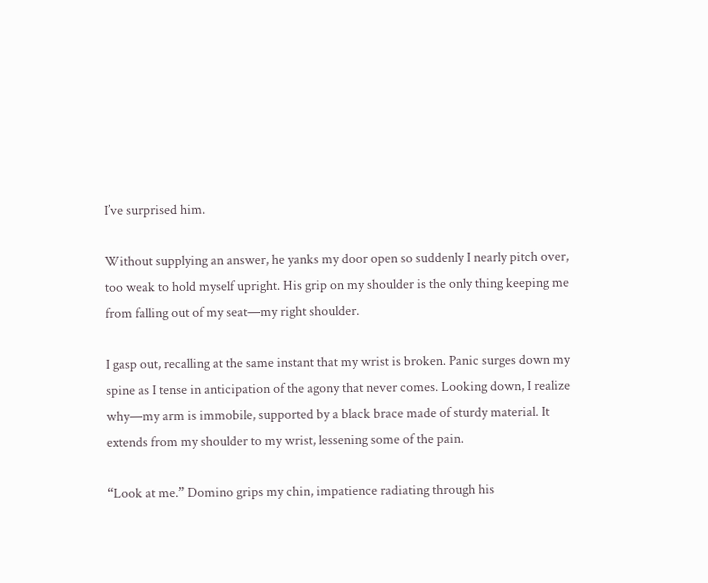I’ve surprised him.

Without supplying an answer, he yanks my door open so suddenly I nearly pitch over, too weak to hold myself upright. His grip on my shoulder is the only thing keeping me from falling out of my seat—my right shoulder.

I gasp out, recalling at the same instant that my wrist is broken. Panic surges down my spine as I tense in anticipation of the agony that never comes. Looking down, I realize why—my arm is immobile, supported by a black brace made of sturdy material. It extends from my shoulder to my wrist, lessening some of the pain.

“Look at me.” Domino grips my chin, impatience radiating through his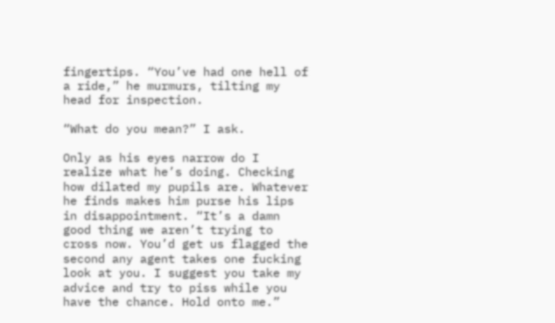fingertips. “You’ve had one hell of a ride,” he murmurs, tilting my head for inspection.

“What do you mean?” I ask.

Only as his eyes narrow do I realize what he’s doing. Checking how dilated my pupils are. Whatever he finds makes him purse his lips in disappointment. “It’s a damn good thing we aren’t trying to cross now. You’d get us flagged the second any agent takes one fucking look at you. I suggest you take my advice and try to piss while you have the chance. Hold onto me.”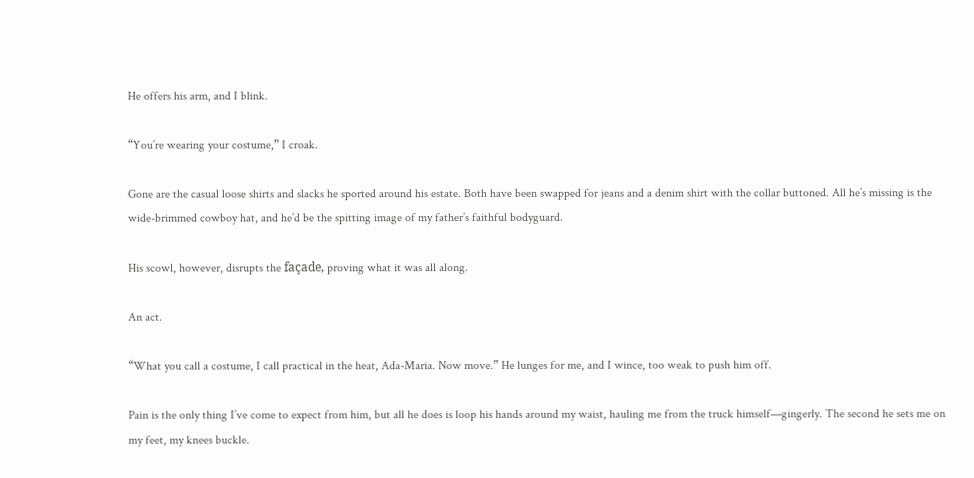He offers his arm, and I blink.

“You’re wearing your costume,” I croak.

Gone are the casual loose shirts and slacks he sported around his estate. Both have been swapped for jeans and a denim shirt with the collar buttoned. All he’s missing is the wide-brimmed cowboy hat, and he’d be the spitting image of my father’s faithful bodyguard.

His scowl, however, disrupts the façade, proving what it was all along.

An act.

“What you call a costume, I call practical in the heat, Ada-Maria. Now move.” He lunges for me, and I wince, too weak to push him off.

Pain is the only thing I’ve come to expect from him, but all he does is loop his hands around my waist, hauling me from the truck himself—gingerly. The second he sets me on my feet, my knees buckle.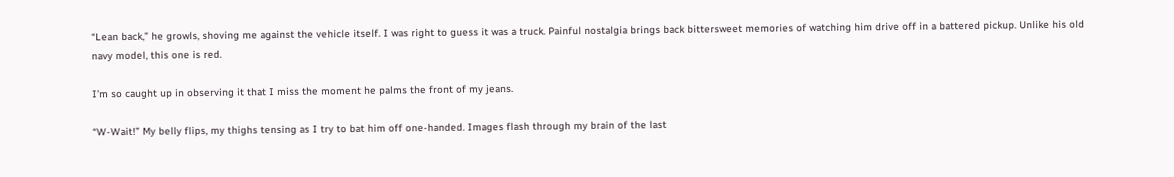“Lean back,” he growls, shoving me against the vehicle itself. I was right to guess it was a truck. Painful nostalgia brings back bittersweet memories of watching him drive off in a battered pickup. Unlike his old navy model, this one is red.

I’m so caught up in observing it that I miss the moment he palms the front of my jeans.

“W-Wait!” My belly flips, my thighs tensing as I try to bat him off one-handed. Images flash through my brain of the last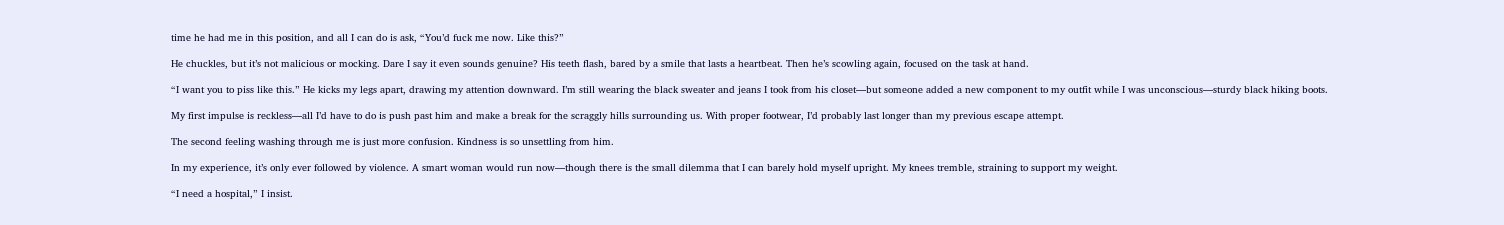time he had me in this position, and all I can do is ask, “You’d fuck me now. Like this?”

He chuckles, but it’s not malicious or mocking. Dare I say it even sounds genuine? His teeth flash, bared by a smile that lasts a heartbeat. Then he’s scowling again, focused on the task at hand.

“I want you to piss like this.” He kicks my legs apart, drawing my attention downward. I’m still wearing the black sweater and jeans I took from his closet—but someone added a new component to my outfit while I was unconscious—sturdy black hiking boots.

My first impulse is reckless—all I’d have to do is push past him and make a break for the scraggly hills surrounding us. With proper footwear, I’d probably last longer than my previous escape attempt.

The second feeling washing through me is just more confusion. Kindness is so unsettling from him.

In my experience, it’s only ever followed by violence. A smart woman would run now—though there is the small dilemma that I can barely hold myself upright. My knees tremble, straining to support my weight.

“I need a hospital,” I insist.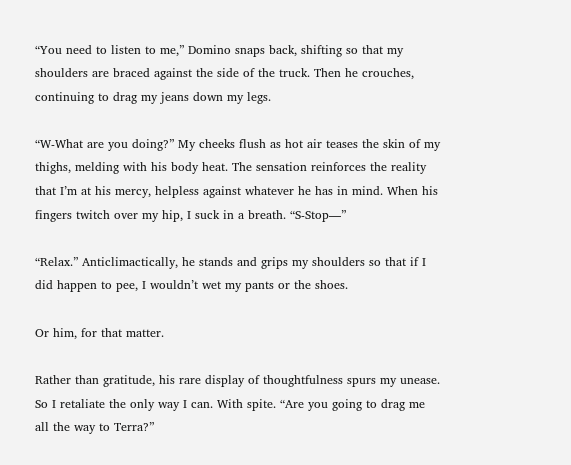“You need to listen to me,” Domino snaps back, shifting so that my shoulders are braced against the side of the truck. Then he crouches, continuing to drag my jeans down my legs.

“W-What are you doing?” My cheeks flush as hot air teases the skin of my thighs, melding with his body heat. The sensation reinforces the reality that I’m at his mercy, helpless against whatever he has in mind. When his fingers twitch over my hip, I suck in a breath. “S-Stop—”

“Relax.” Anticlimactically, he stands and grips my shoulders so that if I did happen to pee, I wouldn’t wet my pants or the shoes.

Or him, for that matter.

Rather than gratitude, his rare display of thoughtfulness spurs my unease. So I retaliate the only way I can. With spite. “Are you going to drag me all the way to Terra?”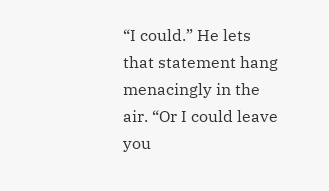“I could.” He lets that statement hang menacingly in the air. “Or I could leave you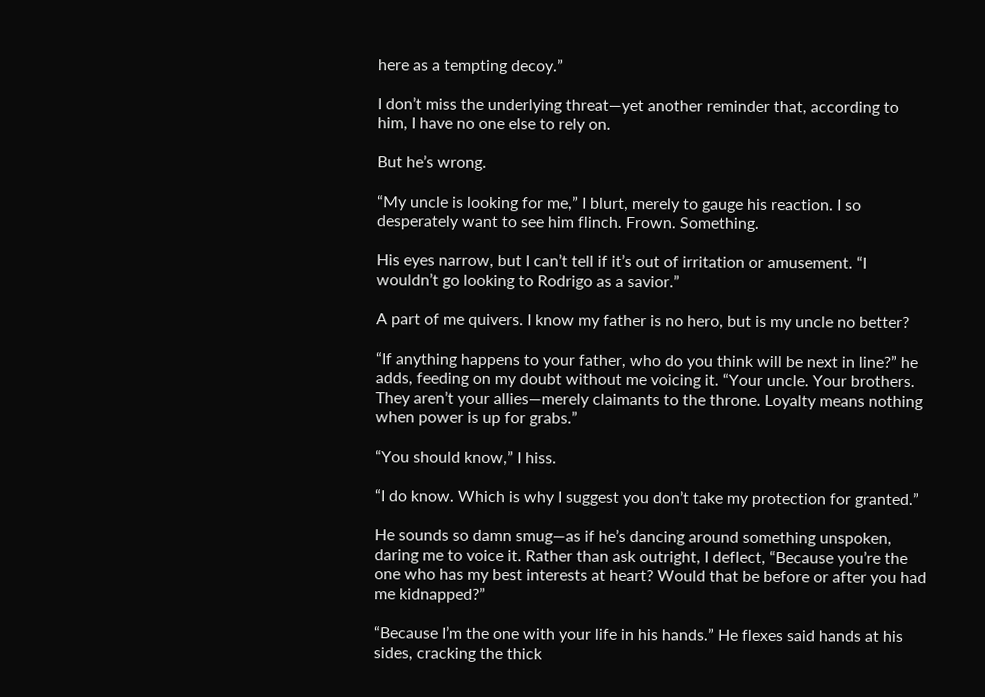here as a tempting decoy.”

I don’t miss the underlying threat—yet another reminder that, according to him, I have no one else to rely on.

But he’s wrong.

“My uncle is looking for me,” I blurt, merely to gauge his reaction. I so desperately want to see him flinch. Frown. Something.

His eyes narrow, but I can’t tell if it’s out of irritation or amusement. “I wouldn’t go looking to Rodrigo as a savior.”

A part of me quivers. I know my father is no hero, but is my uncle no better?

“If anything happens to your father, who do you think will be next in line?” he adds, feeding on my doubt without me voicing it. “Your uncle. Your brothers. They aren’t your allies—merely claimants to the throne. Loyalty means nothing when power is up for grabs.”

“You should know,” I hiss.

“I do know. Which is why I suggest you don’t take my protection for granted.”

He sounds so damn smug—as if he’s dancing around something unspoken, daring me to voice it. Rather than ask outright, I deflect, “Because you’re the one who has my best interests at heart? Would that be before or after you had me kidnapped?”

“Because I’m the one with your life in his hands.” He flexes said hands at his sides, cracking the thick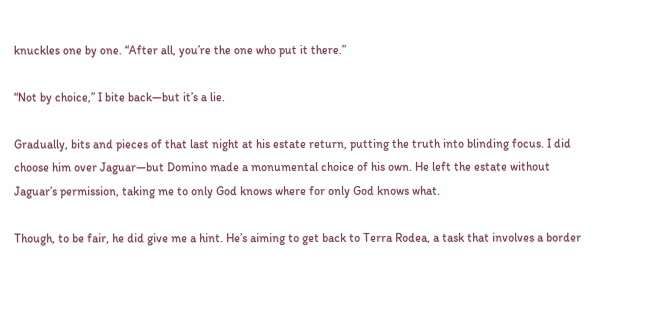knuckles one by one. “After all, you’re the one who put it there.”

“Not by choice,” I bite back—but it’s a lie.

Gradually, bits and pieces of that last night at his estate return, putting the truth into blinding focus. I did choose him over Jaguar—but Domino made a monumental choice of his own. He left the estate without Jaguar’s permission, taking me to only God knows where for only God knows what.

Though, to be fair, he did give me a hint. He’s aiming to get back to Terra Rodea, a task that involves a border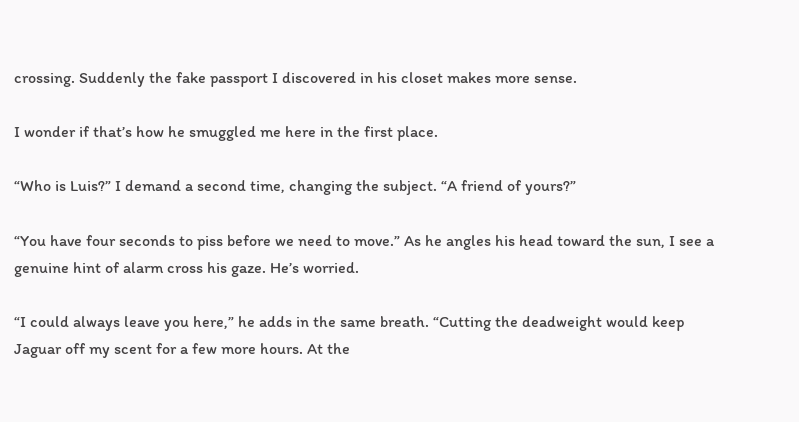crossing. Suddenly the fake passport I discovered in his closet makes more sense.

I wonder if that’s how he smuggled me here in the first place.

“Who is Luis?” I demand a second time, changing the subject. “A friend of yours?”

“You have four seconds to piss before we need to move.” As he angles his head toward the sun, I see a genuine hint of alarm cross his gaze. He’s worried.

“I could always leave you here,” he adds in the same breath. “Cutting the deadweight would keep Jaguar off my scent for a few more hours. At the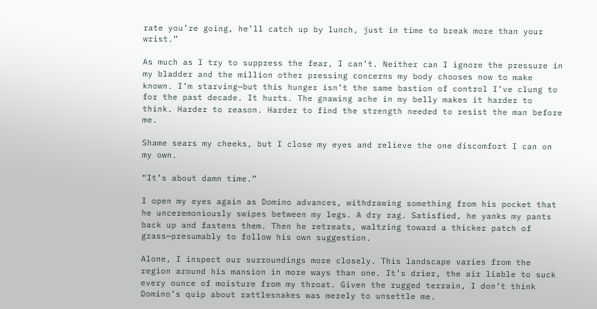rate you’re going, he’ll catch up by lunch, just in time to break more than your wrist.”

As much as I try to suppress the fear, I can’t. Neither can I ignore the pressure in my bladder and the million other pressing concerns my body chooses now to make known. I’m starving—but this hunger isn’t the same bastion of control I’ve clung to for the past decade. It hurts. The gnawing ache in my belly makes it harder to think. Harder to reason. Harder to find the strength needed to resist the man before me.

Shame sears my cheeks, but I close my eyes and relieve the one discomfort I can on my own.

“It’s about damn time.”

I open my eyes again as Domino advances, withdrawing something from his pocket that he unceremoniously swipes between my legs. A dry rag. Satisfied, he yanks my pants back up and fastens them. Then he retreats, waltzing toward a thicker patch of grass—presumably to follow his own suggestion.

Alone, I inspect our surroundings more closely. This landscape varies from the region around his mansion in more ways than one. It’s drier, the air liable to suck every ounce of moisture from my throat. Given the rugged terrain, I don’t think Domino’s quip about rattlesnakes was merely to unsettle me.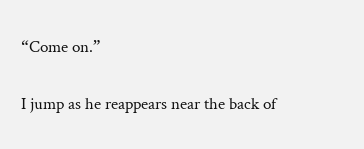“Come on.”

I jump as he reappears near the back of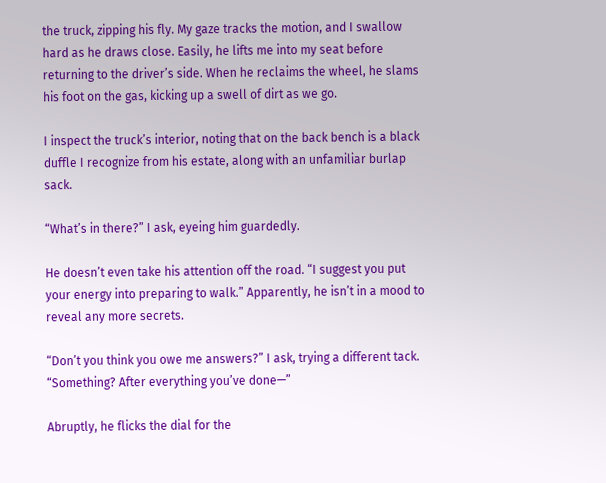the truck, zipping his fly. My gaze tracks the motion, and I swallow hard as he draws close. Easily, he lifts me into my seat before returning to the driver’s side. When he reclaims the wheel, he slams his foot on the gas, kicking up a swell of dirt as we go.

I inspect the truck’s interior, noting that on the back bench is a black duffle I recognize from his estate, along with an unfamiliar burlap sack.

“What’s in there?” I ask, eyeing him guardedly.

He doesn’t even take his attention off the road. “I suggest you put your energy into preparing to walk.” Apparently, he isn’t in a mood to reveal any more secrets.

“Don’t you think you owe me answers?” I ask, trying a different tack. “Something? After everything you’ve done—”

Abruptly, he flicks the dial for the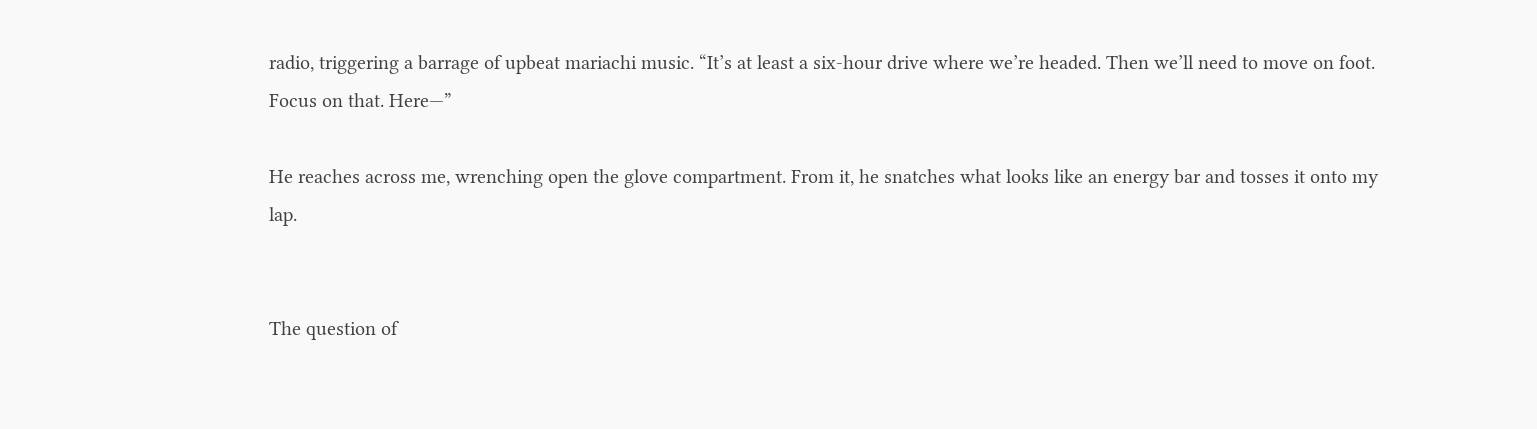radio, triggering a barrage of upbeat mariachi music. “It’s at least a six-hour drive where we’re headed. Then we’ll need to move on foot. Focus on that. Here—”

He reaches across me, wrenching open the glove compartment. From it, he snatches what looks like an energy bar and tosses it onto my lap.


The question of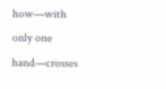how—with only one hand—crosses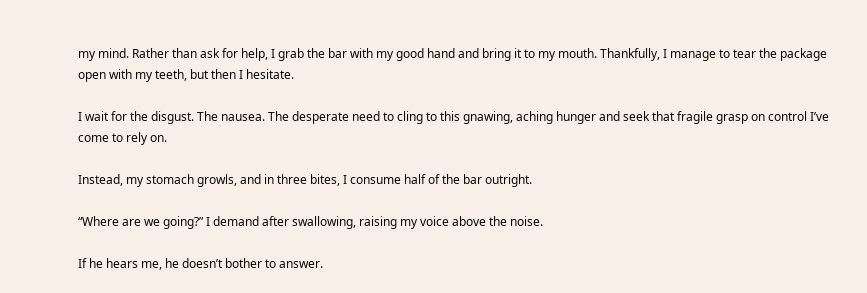my mind. Rather than ask for help, I grab the bar with my good hand and bring it to my mouth. Thankfully, I manage to tear the package open with my teeth, but then I hesitate.

I wait for the disgust. The nausea. The desperate need to cling to this gnawing, aching hunger and seek that fragile grasp on control I’ve come to rely on.

Instead, my stomach growls, and in three bites, I consume half of the bar outright.

“Where are we going?” I demand after swallowing, raising my voice above the noise.

If he hears me, he doesn’t bother to answer.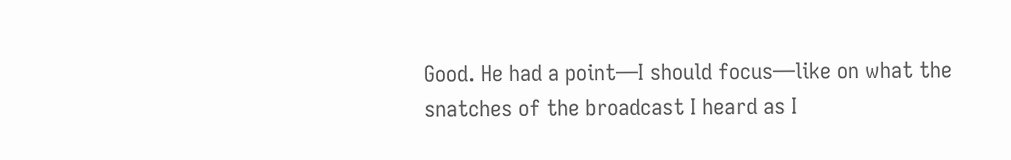Good. He had a point—I should focus—like on what the snatches of the broadcast I heard as I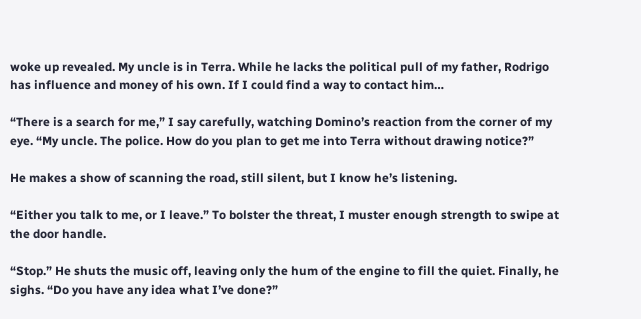woke up revealed. My uncle is in Terra. While he lacks the political pull of my father, Rodrigo has influence and money of his own. If I could find a way to contact him…

“There is a search for me,” I say carefully, watching Domino’s reaction from the corner of my eye. “My uncle. The police. How do you plan to get me into Terra without drawing notice?”

He makes a show of scanning the road, still silent, but I know he’s listening.

“Either you talk to me, or I leave.” To bolster the threat, I muster enough strength to swipe at the door handle.

“Stop.” He shuts the music off, leaving only the hum of the engine to fill the quiet. Finally, he sighs. “Do you have any idea what I’ve done?”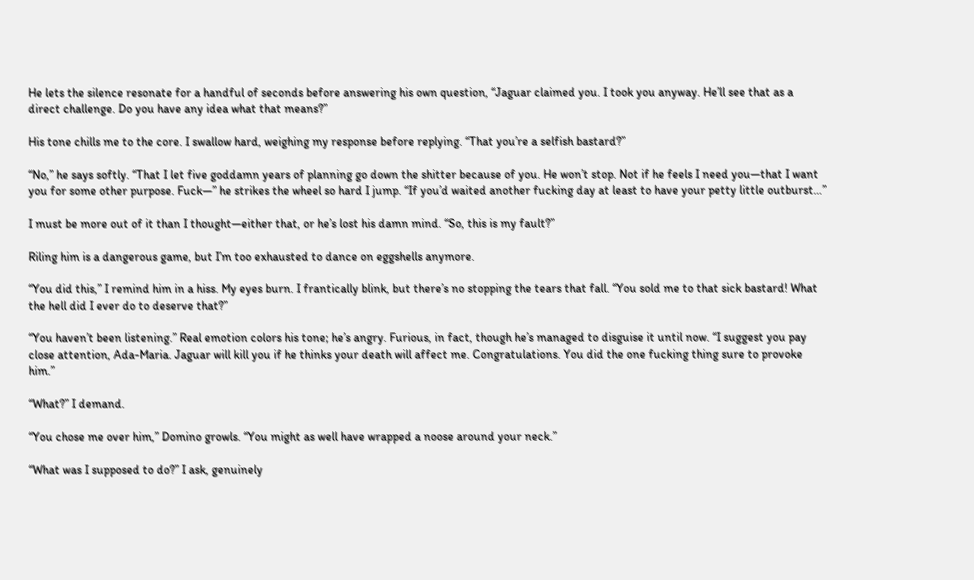He lets the silence resonate for a handful of seconds before answering his own question, “Jaguar claimed you. I took you anyway. He’ll see that as a direct challenge. Do you have any idea what that means?”

His tone chills me to the core. I swallow hard, weighing my response before replying. “That you’re a selfish bastard?”

“No,” he says softly. “That I let five goddamn years of planning go down the shitter because of you. He won’t stop. Not if he feels I need you—that I want you for some other purpose. Fuck—” he strikes the wheel so hard I jump. “If you’d waited another fucking day at least to have your petty little outburst…”

I must be more out of it than I thought—either that, or he’s lost his damn mind. “So, this is my fault?”

Riling him is a dangerous game, but I’m too exhausted to dance on eggshells anymore.

“You did this,” I remind him in a hiss. My eyes burn. I frantically blink, but there’s no stopping the tears that fall. “You sold me to that sick bastard! What the hell did I ever do to deserve that?”

“You haven’t been listening.” Real emotion colors his tone; he’s angry. Furious, in fact, though he’s managed to disguise it until now. “I suggest you pay close attention, Ada-Maria. Jaguar will kill you if he thinks your death will affect me. Congratulations. You did the one fucking thing sure to provoke him.”

“What?” I demand.

“You chose me over him,” Domino growls. “You might as well have wrapped a noose around your neck.”

“What was I supposed to do?” I ask, genuinely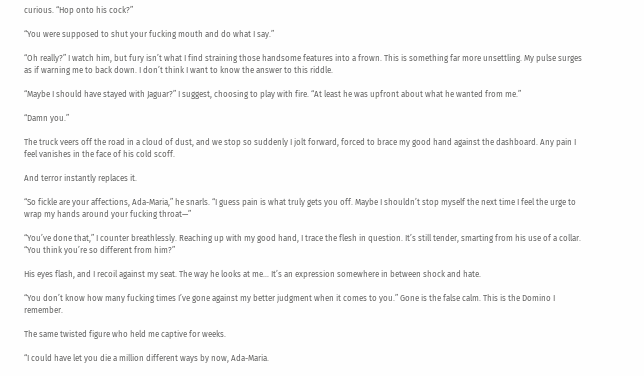curious. “Hop onto his cock?”

“You were supposed to shut your fucking mouth and do what I say.”

“Oh really?” I watch him, but fury isn’t what I find straining those handsome features into a frown. This is something far more unsettling. My pulse surges as if warning me to back down. I don’t think I want to know the answer to this riddle.

“Maybe I should have stayed with Jaguar?” I suggest, choosing to play with fire. “At least he was upfront about what he wanted from me.”

“Damn you.”

The truck veers off the road in a cloud of dust, and we stop so suddenly I jolt forward, forced to brace my good hand against the dashboard. Any pain I feel vanishes in the face of his cold scoff.

And terror instantly replaces it.

“So fickle are your affections, Ada-Maria,” he snarls. “I guess pain is what truly gets you off. Maybe I shouldn’t stop myself the next time I feel the urge to wrap my hands around your fucking throat—”

“You’ve done that,” I counter breathlessly. Reaching up with my good hand, I trace the flesh in question. It’s still tender, smarting from his use of a collar. “You think you’re so different from him?”

His eyes flash, and I recoil against my seat. The way he looks at me… It’s an expression somewhere in between shock and hate.

“You don’t know how many fucking times I’ve gone against my better judgment when it comes to you.” Gone is the false calm. This is the Domino I remember.

The same twisted figure who held me captive for weeks.

“I could have let you die a million different ways by now, Ada-Maria.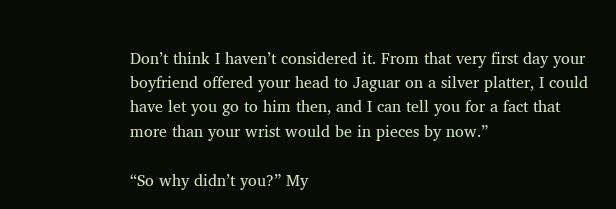Don’t think I haven’t considered it. From that very first day your boyfriend offered your head to Jaguar on a silver platter, I could have let you go to him then, and I can tell you for a fact that more than your wrist would be in pieces by now.”

“So why didn’t you?” My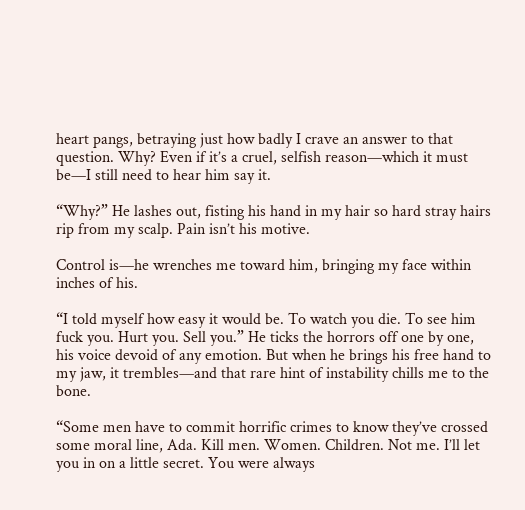heart pangs, betraying just how badly I crave an answer to that question. Why? Even if it’s a cruel, selfish reason—which it must be—I still need to hear him say it.

“Why?” He lashes out, fisting his hand in my hair so hard stray hairs rip from my scalp. Pain isn’t his motive.

Control is—he wrenches me toward him, bringing my face within inches of his.

“I told myself how easy it would be. To watch you die. To see him fuck you. Hurt you. Sell you.” He ticks the horrors off one by one, his voice devoid of any emotion. But when he brings his free hand to my jaw, it trembles—and that rare hint of instability chills me to the bone.

“Some men have to commit horrific crimes to know they’ve crossed some moral line, Ada. Kill men. Women. Children. Not me. I’ll let you in on a little secret. You were always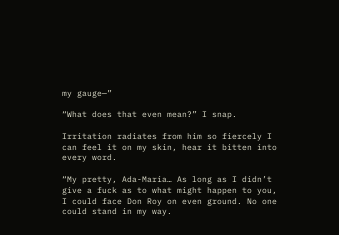my gauge—”

“What does that even mean?” I snap.

Irritation radiates from him so fiercely I can feel it on my skin, hear it bitten into every word.

“My pretty, Ada-Maria… As long as I didn’t give a fuck as to what might happen to you, I could face Don Roy on even ground. No one could stand in my way.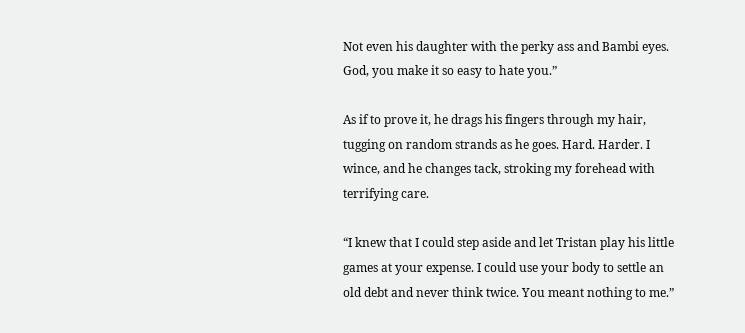Not even his daughter with the perky ass and Bambi eyes. God, you make it so easy to hate you.”

As if to prove it, he drags his fingers through my hair, tugging on random strands as he goes. Hard. Harder. I wince, and he changes tack, stroking my forehead with terrifying care.

“I knew that I could step aside and let Tristan play his little games at your expense. I could use your body to settle an old debt and never think twice. You meant nothing to me.”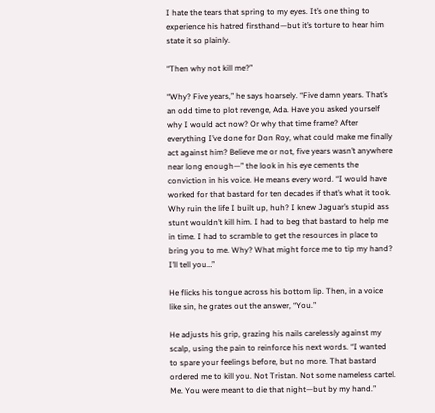I hate the tears that spring to my eyes. It’s one thing to experience his hatred firsthand—but it’s torture to hear him state it so plainly.

“Then why not kill me?”

“Why? Five years,” he says hoarsely. “Five damn years. That’s an odd time to plot revenge, Ada. Have you asked yourself why I would act now? Or why that time frame? After everything I’ve done for Don Roy, what could make me finally act against him? Believe me or not, five years wasn’t anywhere near long enough—” the look in his eye cements the conviction in his voice. He means every word. “I would have worked for that bastard for ten decades if that’s what it took. Why ruin the life I built up, huh? I knew Jaguar’s stupid ass stunt wouldn’t kill him. I had to beg that bastard to help me in time. I had to scramble to get the resources in place to bring you to me. Why? What might force me to tip my hand? I’ll tell you…”

He flicks his tongue across his bottom lip. Then, in a voice like sin, he grates out the answer, “You.”

He adjusts his grip, grazing his nails carelessly against my scalp, using the pain to reinforce his next words. “I wanted to spare your feelings before, but no more. That bastard ordered me to kill you. Not Tristan. Not some nameless cartel. Me. You were meant to die that night—but by my hand.”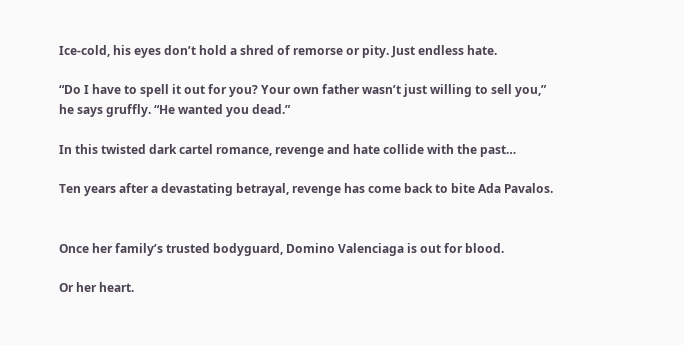Ice-cold, his eyes don’t hold a shred of remorse or pity. Just endless hate.

“Do I have to spell it out for you? Your own father wasn’t just willing to sell you,” he says gruffly. “He wanted you dead.”

In this twisted dark cartel romance, revenge and hate collide with the past…

Ten years after a devastating betrayal, revenge has come back to bite Ada Pavalos.


Once her family’s trusted bodyguard, Domino Valenciaga is out for blood.

Or her heart.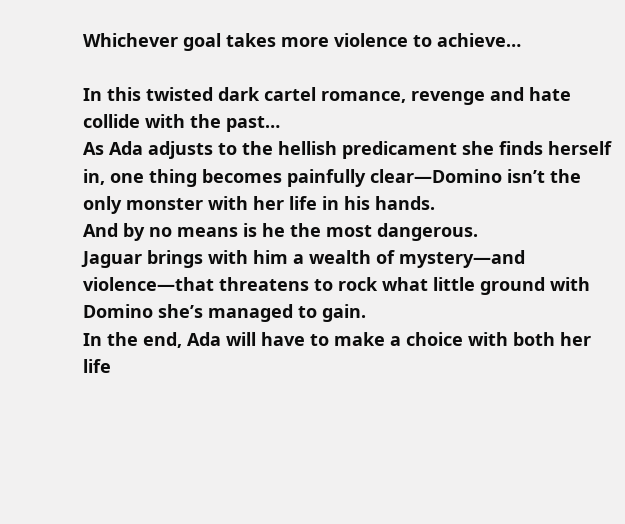Whichever goal takes more violence to achieve…

In this twisted dark cartel romance, revenge and hate collide with the past…
As Ada adjusts to the hellish predicament she finds herself in, one thing becomes painfully clear—Domino isn’t the only monster with her life in his hands.
And by no means is he the most dangerous.
Jaguar brings with him a wealth of mystery—and violence—that threatens to rock what little ground with Domino she’s managed to gain.
In the end, Ada will have to make a choice with both her life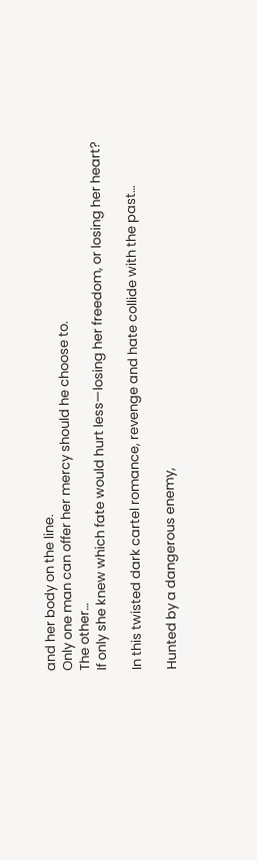and her body on the line.
Only one man can offer her mercy should he choose to.
The other…
If only she knew which fate would hurt less—losing her freedom, or losing her heart?

In this twisted dark cartel romance, revenge and hate collide with the past…

Hunted by a dangerous enemy,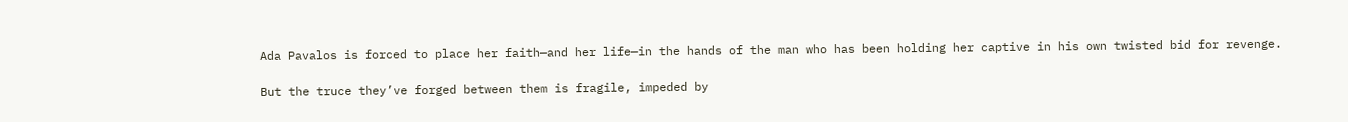Ada Pavalos is forced to place her faith—and her life—in the hands of the man who has been holding her captive in his own twisted bid for revenge.

But the truce they’ve forged between them is fragile, impeded by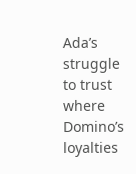Ada’s struggle to trust where Domino’s loyalties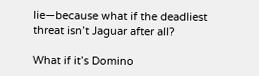lie—because what if the deadliest threat isn’t Jaguar after all?

What if it’s Domino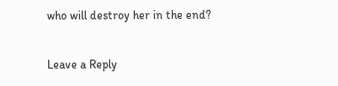who will destroy her in the end?

Leave a Reply